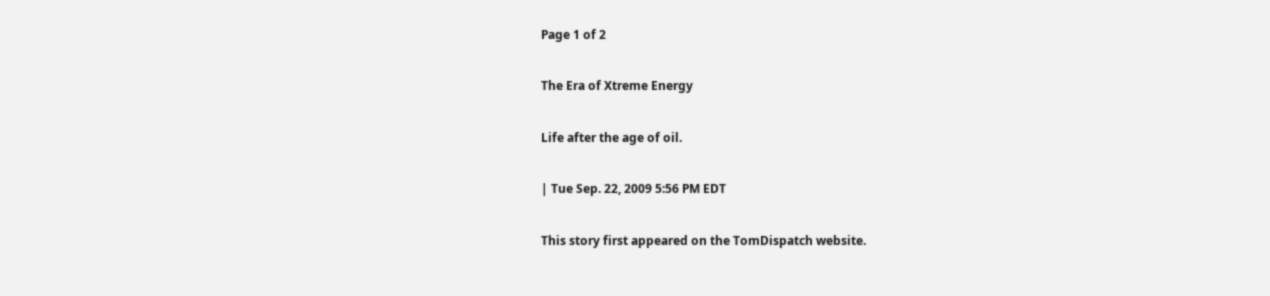Page 1 of 2

The Era of Xtreme Energy

Life after the age of oil.

| Tue Sep. 22, 2009 5:56 PM EDT

This story first appeared on the TomDispatch website.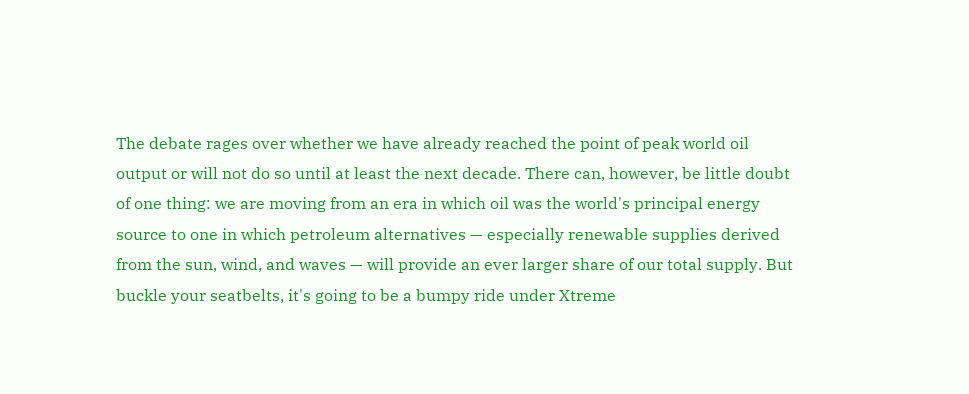The debate rages over whether we have already reached the point of peak world oil output or will not do so until at least the next decade. There can, however, be little doubt of one thing: we are moving from an era in which oil was the world's principal energy source to one in which petroleum alternatives — especially renewable supplies derived from the sun, wind, and waves — will provide an ever larger share of our total supply. But buckle your seatbelts, it's going to be a bumpy ride under Xtreme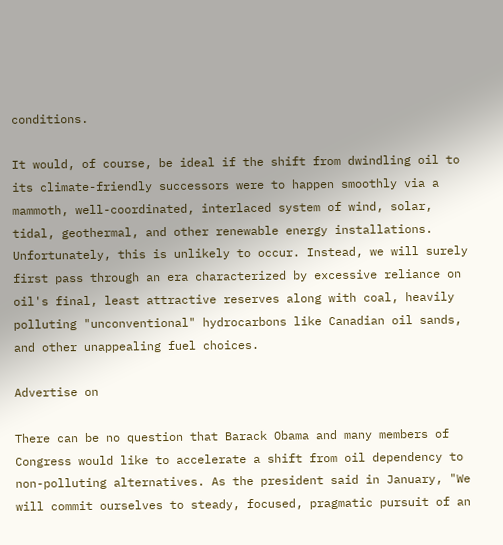conditions.

It would, of course, be ideal if the shift from dwindling oil to its climate-friendly successors were to happen smoothly via a mammoth, well-coordinated, interlaced system of wind, solar, tidal, geothermal, and other renewable energy installations. Unfortunately, this is unlikely to occur. Instead, we will surely first pass through an era characterized by excessive reliance on oil's final, least attractive reserves along with coal, heavily polluting "unconventional" hydrocarbons like Canadian oil sands, and other unappealing fuel choices.

Advertise on

There can be no question that Barack Obama and many members of Congress would like to accelerate a shift from oil dependency to non-polluting alternatives. As the president said in January, "We will commit ourselves to steady, focused, pragmatic pursuit of an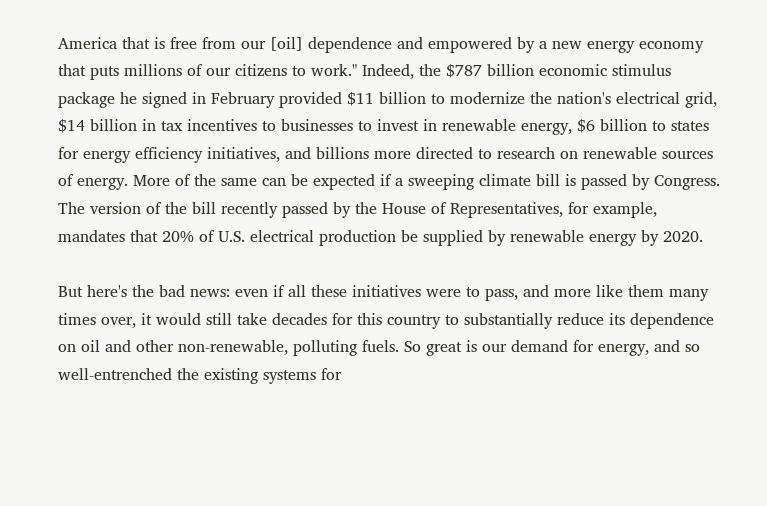America that is free from our [oil] dependence and empowered by a new energy economy that puts millions of our citizens to work." Indeed, the $787 billion economic stimulus package he signed in February provided $11 billion to modernize the nation's electrical grid, $14 billion in tax incentives to businesses to invest in renewable energy, $6 billion to states for energy efficiency initiatives, and billions more directed to research on renewable sources of energy. More of the same can be expected if a sweeping climate bill is passed by Congress. The version of the bill recently passed by the House of Representatives, for example, mandates that 20% of U.S. electrical production be supplied by renewable energy by 2020.

But here's the bad news: even if all these initiatives were to pass, and more like them many times over, it would still take decades for this country to substantially reduce its dependence on oil and other non-renewable, polluting fuels. So great is our demand for energy, and so well-entrenched the existing systems for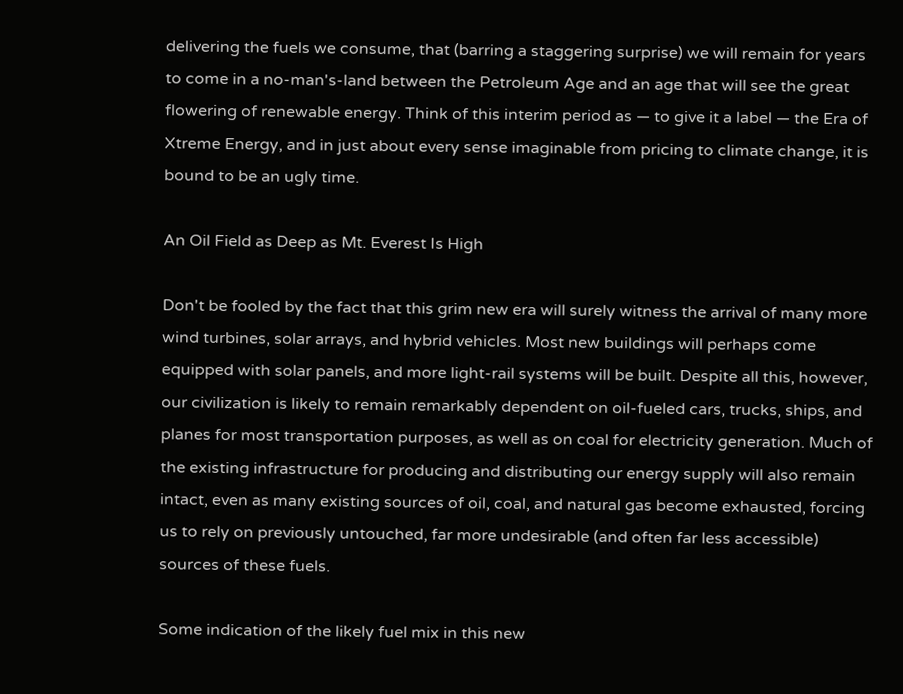delivering the fuels we consume, that (barring a staggering surprise) we will remain for years to come in a no-man's-land between the Petroleum Age and an age that will see the great flowering of renewable energy. Think of this interim period as — to give it a label — the Era of Xtreme Energy, and in just about every sense imaginable from pricing to climate change, it is bound to be an ugly time.

An Oil Field as Deep as Mt. Everest Is High

Don't be fooled by the fact that this grim new era will surely witness the arrival of many more wind turbines, solar arrays, and hybrid vehicles. Most new buildings will perhaps come equipped with solar panels, and more light-rail systems will be built. Despite all this, however, our civilization is likely to remain remarkably dependent on oil-fueled cars, trucks, ships, and planes for most transportation purposes, as well as on coal for electricity generation. Much of the existing infrastructure for producing and distributing our energy supply will also remain intact, even as many existing sources of oil, coal, and natural gas become exhausted, forcing us to rely on previously untouched, far more undesirable (and often far less accessible) sources of these fuels.

Some indication of the likely fuel mix in this new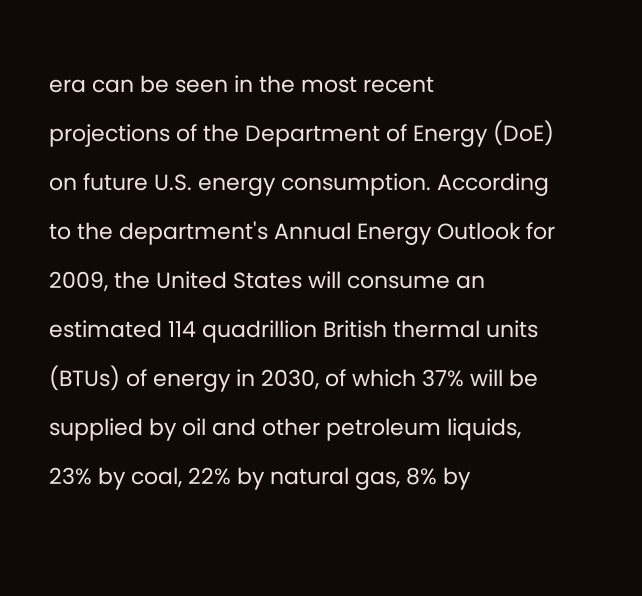era can be seen in the most recent projections of the Department of Energy (DoE) on future U.S. energy consumption. According to the department's Annual Energy Outlook for 2009, the United States will consume an estimated 114 quadrillion British thermal units (BTUs) of energy in 2030, of which 37% will be supplied by oil and other petroleum liquids, 23% by coal, 22% by natural gas, 8% by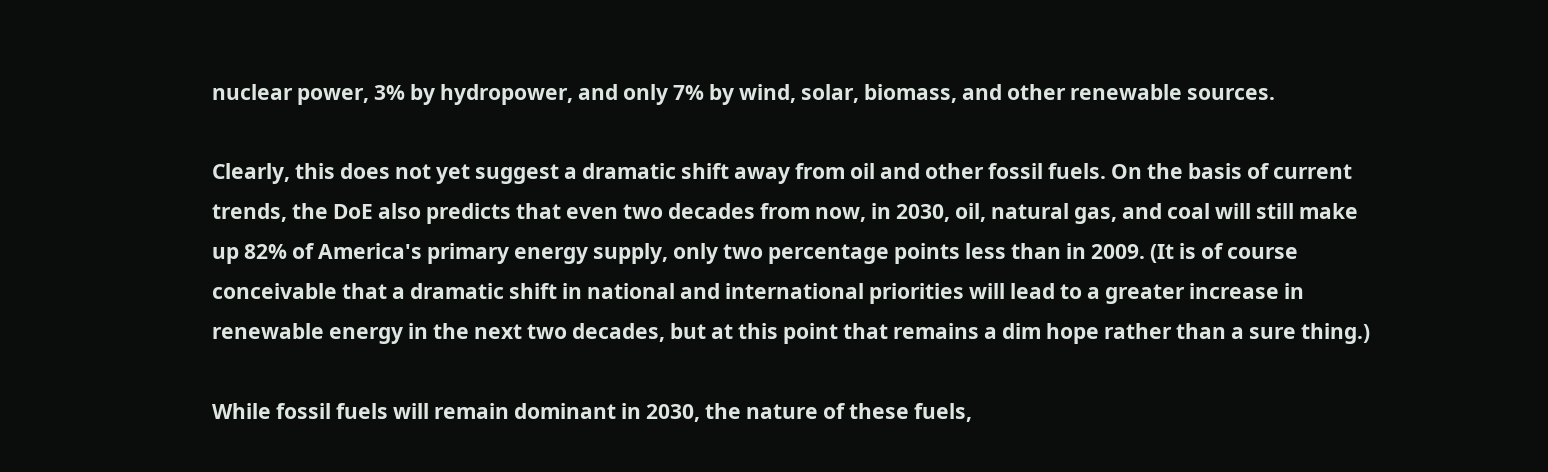nuclear power, 3% by hydropower, and only 7% by wind, solar, biomass, and other renewable sources.

Clearly, this does not yet suggest a dramatic shift away from oil and other fossil fuels. On the basis of current trends, the DoE also predicts that even two decades from now, in 2030, oil, natural gas, and coal will still make up 82% of America's primary energy supply, only two percentage points less than in 2009. (It is of course conceivable that a dramatic shift in national and international priorities will lead to a greater increase in renewable energy in the next two decades, but at this point that remains a dim hope rather than a sure thing.)

While fossil fuels will remain dominant in 2030, the nature of these fuels,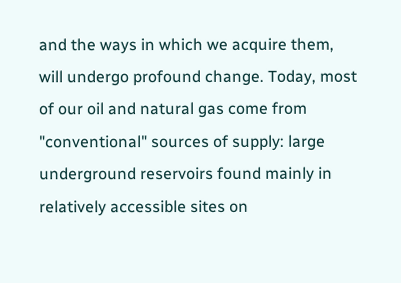and the ways in which we acquire them, will undergo profound change. Today, most of our oil and natural gas come from "conventional" sources of supply: large underground reservoirs found mainly in relatively accessible sites on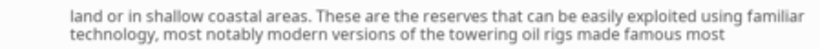land or in shallow coastal areas. These are the reserves that can be easily exploited using familiar technology, most notably modern versions of the towering oil rigs made famous most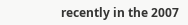recently in the 2007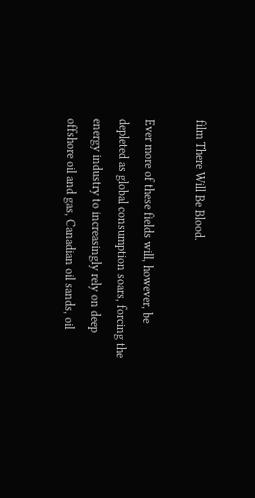film There Will Be Blood.

Ever more of these fields will, however, be depleted as global consumption soars, forcing the energy industry to increasingly rely on deep offshore oil and gas, Canadian oil sands, oil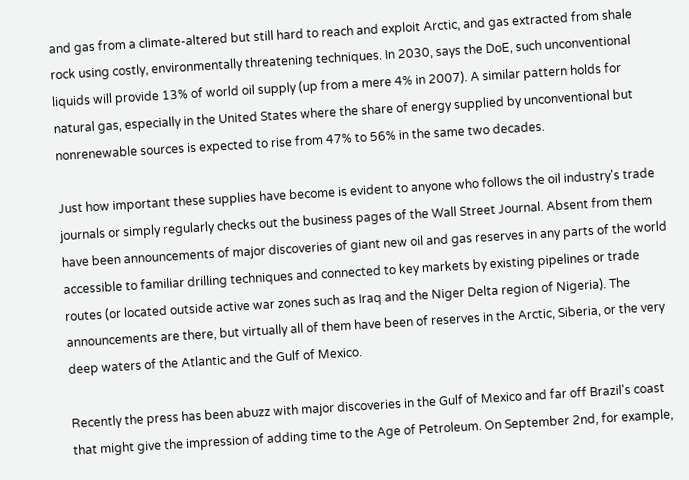and gas from a climate-altered but still hard to reach and exploit Arctic, and gas extracted from shale rock using costly, environmentally threatening techniques. In 2030, says the DoE, such unconventional liquids will provide 13% of world oil supply (up from a mere 4% in 2007). A similar pattern holds for natural gas, especially in the United States where the share of energy supplied by unconventional but nonrenewable sources is expected to rise from 47% to 56% in the same two decades.

Just how important these supplies have become is evident to anyone who follows the oil industry's trade journals or simply regularly checks out the business pages of the Wall Street Journal. Absent from them have been announcements of major discoveries of giant new oil and gas reserves in any parts of the world accessible to familiar drilling techniques and connected to key markets by existing pipelines or trade routes (or located outside active war zones such as Iraq and the Niger Delta region of Nigeria). The announcements are there, but virtually all of them have been of reserves in the Arctic, Siberia, or the very deep waters of the Atlantic and the Gulf of Mexico.

Recently the press has been abuzz with major discoveries in the Gulf of Mexico and far off Brazil's coast that might give the impression of adding time to the Age of Petroleum. On September 2nd, for example,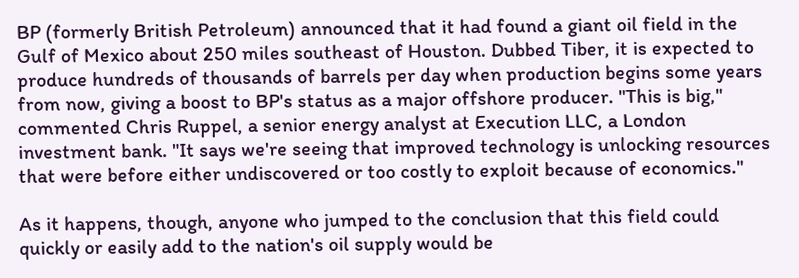BP (formerly British Petroleum) announced that it had found a giant oil field in the Gulf of Mexico about 250 miles southeast of Houston. Dubbed Tiber, it is expected to produce hundreds of thousands of barrels per day when production begins some years from now, giving a boost to BP's status as a major offshore producer. "This is big," commented Chris Ruppel, a senior energy analyst at Execution LLC, a London investment bank. "It says we're seeing that improved technology is unlocking resources that were before either undiscovered or too costly to exploit because of economics."

As it happens, though, anyone who jumped to the conclusion that this field could quickly or easily add to the nation's oil supply would be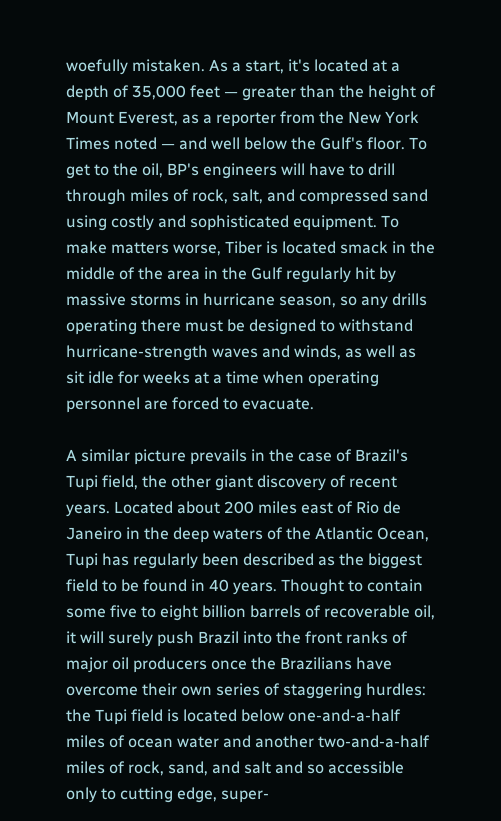woefully mistaken. As a start, it's located at a depth of 35,000 feet — greater than the height of Mount Everest, as a reporter from the New York Times noted — and well below the Gulf's floor. To get to the oil, BP's engineers will have to drill through miles of rock, salt, and compressed sand using costly and sophisticated equipment. To make matters worse, Tiber is located smack in the middle of the area in the Gulf regularly hit by massive storms in hurricane season, so any drills operating there must be designed to withstand hurricane-strength waves and winds, as well as sit idle for weeks at a time when operating personnel are forced to evacuate.

A similar picture prevails in the case of Brazil's Tupi field, the other giant discovery of recent years. Located about 200 miles east of Rio de Janeiro in the deep waters of the Atlantic Ocean, Tupi has regularly been described as the biggest field to be found in 40 years. Thought to contain some five to eight billion barrels of recoverable oil, it will surely push Brazil into the front ranks of major oil producers once the Brazilians have overcome their own series of staggering hurdles: the Tupi field is located below one-and-a-half miles of ocean water and another two-and-a-half miles of rock, sand, and salt and so accessible only to cutting edge, super-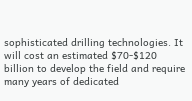sophisticated drilling technologies. It will cost an estimated $70-$120 billion to develop the field and require many years of dedicated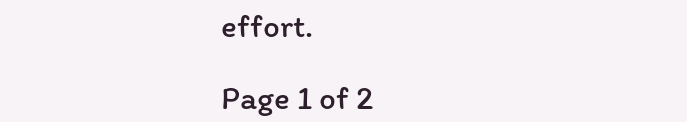effort.

Page 1 of 2